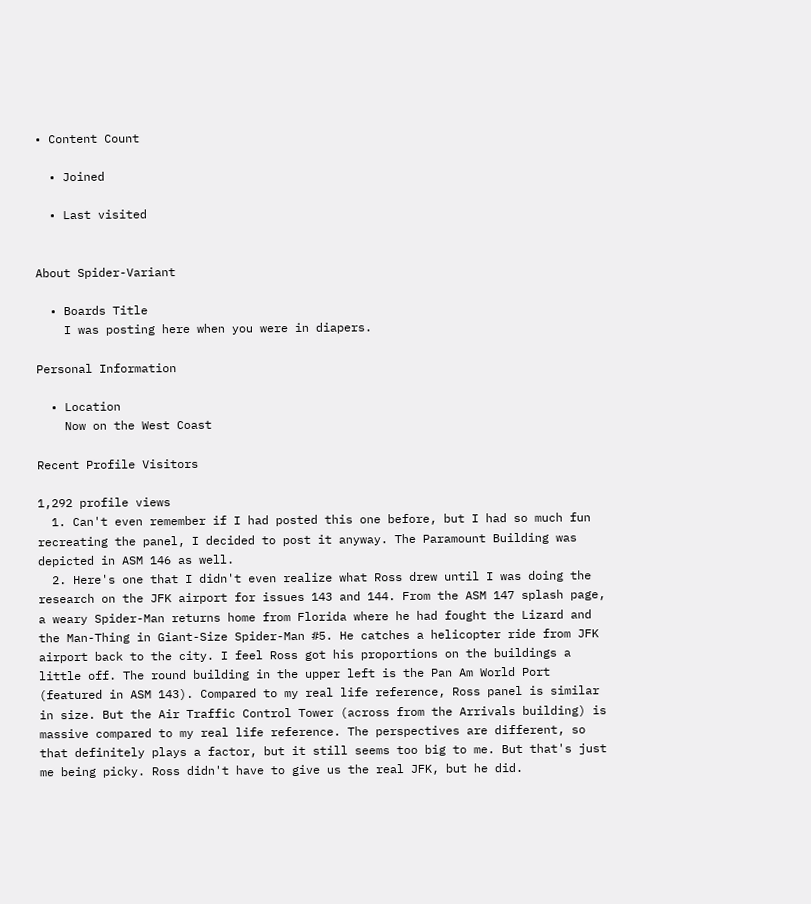• Content Count

  • Joined

  • Last visited


About Spider-Variant

  • Boards Title
    I was posting here when you were in diapers.

Personal Information

  • Location
    Now on the West Coast

Recent Profile Visitors

1,292 profile views
  1. Can't even remember if I had posted this one before, but I had so much fun recreating the panel, I decided to post it anyway. The Paramount Building was depicted in ASM 146 as well.
  2. Here's one that I didn't even realize what Ross drew until I was doing the research on the JFK airport for issues 143 and 144. From the ASM 147 splash page, a weary Spider-Man returns home from Florida where he had fought the Lizard and the Man-Thing in Giant-Size Spider-Man #5. He catches a helicopter ride from JFK airport back to the city. I feel Ross got his proportions on the buildings a little off. The round building in the upper left is the Pan Am World Port (featured in ASM 143). Compared to my real life reference, Ross panel is similar in size. But the Air Traffic Control Tower (across from the Arrivals building) is massive compared to my real life reference. The perspectives are different, so that definitely plays a factor, but it still seems too big to me. But that's just me being picky. Ross didn't have to give us the real JFK, but he did.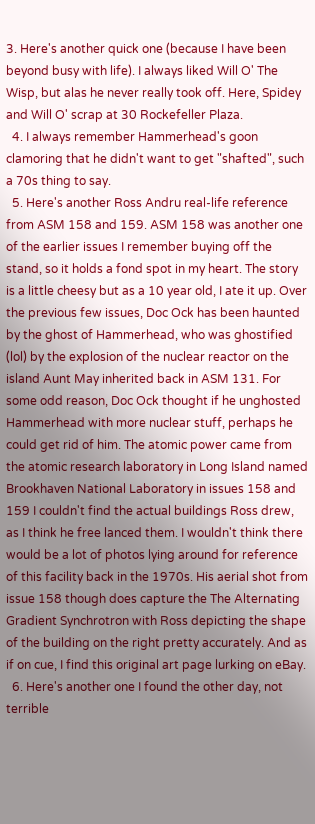3. Here's another quick one (because I have been beyond busy with life). I always liked Will O' The Wisp, but alas he never really took off. Here, Spidey and Will O' scrap at 30 Rockefeller Plaza.
  4. I always remember Hammerhead's goon clamoring that he didn't want to get "shafted", such a 70s thing to say.
  5. Here's another Ross Andru real-life reference from ASM 158 and 159. ASM 158 was another one of the earlier issues I remember buying off the stand, so it holds a fond spot in my heart. The story is a little cheesy but as a 10 year old, I ate it up. Over the previous few issues, Doc Ock has been haunted by the ghost of Hammerhead, who was ghostified (lol) by the explosion of the nuclear reactor on the island Aunt May inherited back in ASM 131. For some odd reason, Doc Ock thought if he unghosted Hammerhead with more nuclear stuff, perhaps he could get rid of him. The atomic power came from the atomic research laboratory in Long Island named Brookhaven National Laboratory in issues 158 and 159 I couldn't find the actual buildings Ross drew, as I think he free lanced them. I wouldn't think there would be a lot of photos lying around for reference of this facility back in the 1970s. His aerial shot from issue 158 though does capture the The Alternating Gradient Synchrotron with Ross depicting the shape of the building on the right pretty accurately. And as if on cue, I find this original art page lurking on eBay.
  6. Here's another one I found the other day, not terrible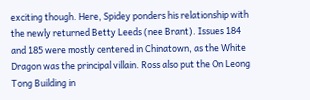exciting though. Here, Spidey ponders his relationship with the newly returned Betty Leeds (nee Brant). Issues 184 and 185 were mostly centered in Chinatown, as the White Dragon was the principal villain. Ross also put the On Leong Tong Building in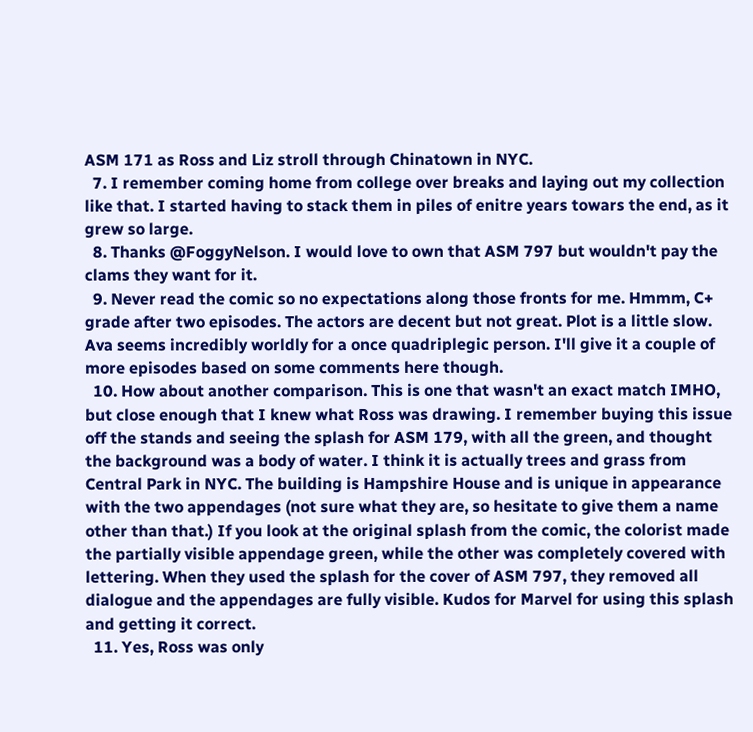ASM 171 as Ross and Liz stroll through Chinatown in NYC.
  7. I remember coming home from college over breaks and laying out my collection like that. I started having to stack them in piles of enitre years towars the end, as it grew so large.
  8. Thanks @FoggyNelson. I would love to own that ASM 797 but wouldn't pay the clams they want for it.
  9. Never read the comic so no expectations along those fronts for me. Hmmm, C+ grade after two episodes. The actors are decent but not great. Plot is a little slow. Ava seems incredibly worldly for a once quadriplegic person. I'll give it a couple of more episodes based on some comments here though.
  10. How about another comparison. This is one that wasn't an exact match IMHO, but close enough that I knew what Ross was drawing. I remember buying this issue off the stands and seeing the splash for ASM 179, with all the green, and thought the background was a body of water. I think it is actually trees and grass from Central Park in NYC. The building is Hampshire House and is unique in appearance with the two appendages (not sure what they are, so hesitate to give them a name other than that.) If you look at the original splash from the comic, the colorist made the partially visible appendage green, while the other was completely covered with lettering. When they used the splash for the cover of ASM 797, they removed all dialogue and the appendages are fully visible. Kudos for Marvel for using this splash and getting it correct.
  11. Yes, Ross was only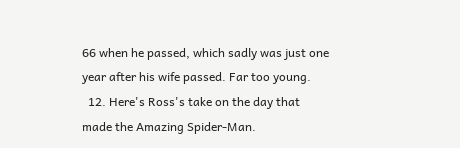66 when he passed, which sadly was just one year after his wife passed. Far too young.
  12. Here's Ross's take on the day that made the Amazing Spider-Man.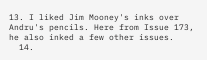13. I liked Jim Mooney's inks over Andru's pencils. Here from Issue 173, he also inked a few other issues.
  14.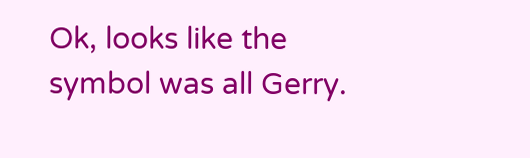Ok, looks like the symbol was all Gerry.